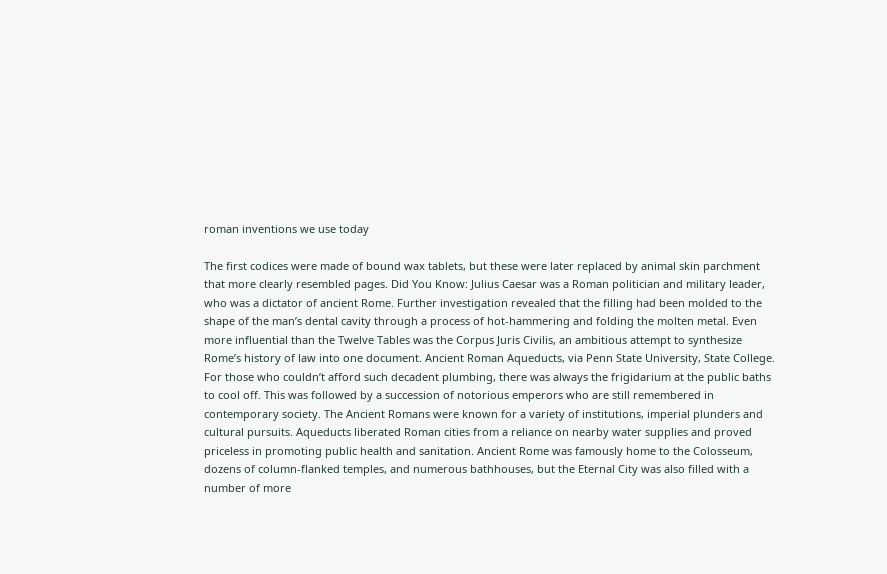roman inventions we use today

The first codices were made of bound wax tablets, but these were later replaced by animal skin parchment that more clearly resembled pages. Did You Know: Julius Caesar was a Roman politician and military leader, who was a dictator of ancient Rome. Further investigation revealed that the filling had been molded to the shape of the man’s dental cavity through a process of hot-hammering and folding the molten metal. Even more influential than the Twelve Tables was the Corpus Juris Civilis, an ambitious attempt to synthesize Rome’s history of law into one document. Ancient Roman Aqueducts, via Penn State University, State College. For those who couldn’t afford such decadent plumbing, there was always the frigidarium at the public baths to cool off. This was followed by a succession of notorious emperors who are still remembered in contemporary society. The Ancient Romans were known for a variety of institutions, imperial plunders and cultural pursuits. Aqueducts liberated Roman cities from a reliance on nearby water supplies and proved priceless in promoting public health and sanitation. Ancient Rome was famously home to the Colosseum, dozens of column-flanked temples, and numerous bathhouses, but the Eternal City was also filled with a number of more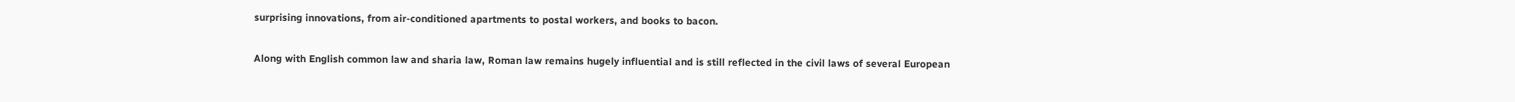surprising innovations, from air-conditioned apartments to postal workers, and books to bacon.

Along with English common law and sharia law, Roman law remains hugely influential and is still reflected in the civil laws of several European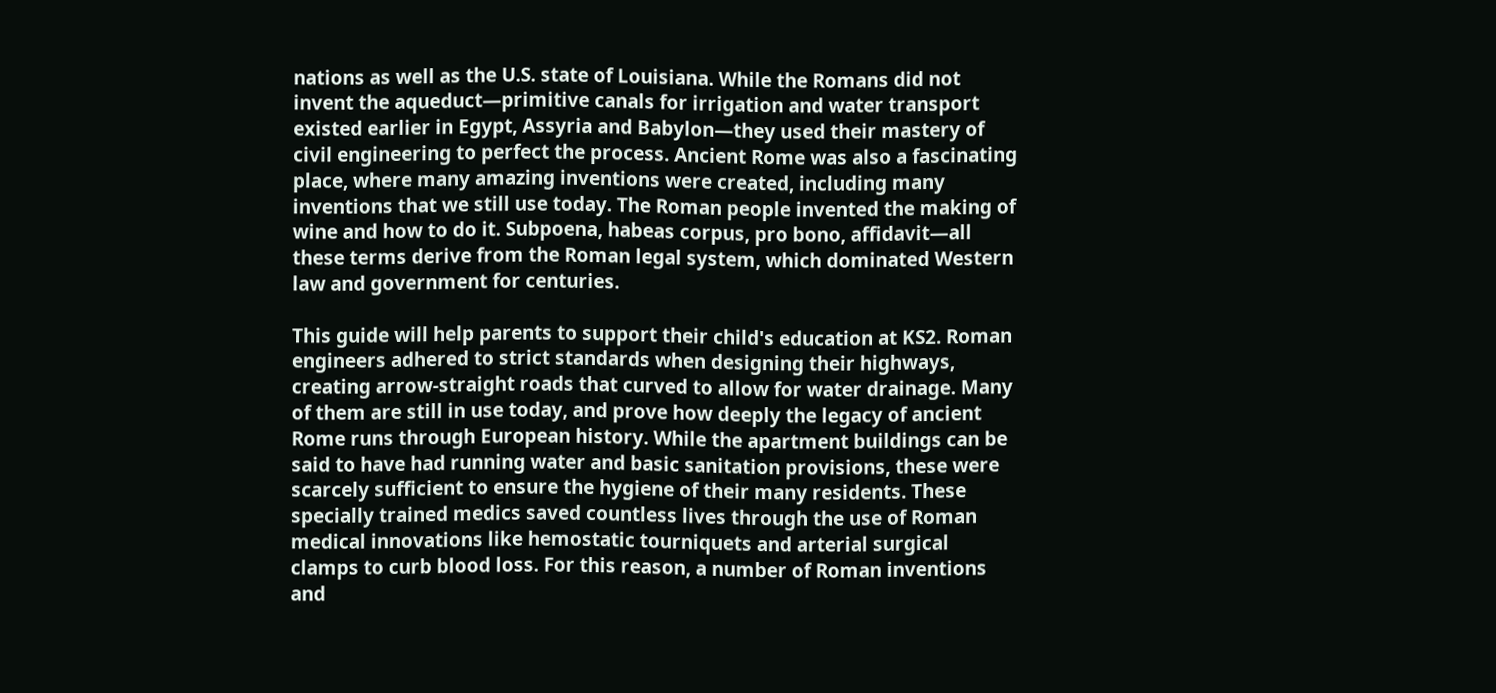nations as well as the U.S. state of Louisiana. While the Romans did not invent the aqueduct—primitive canals for irrigation and water transport existed earlier in Egypt, Assyria and Babylon—they used their mastery of civil engineering to perfect the process. Ancient Rome was also a fascinating place, where many amazing inventions were created, including many inventions that we still use today. The Roman people invented the making of wine and how to do it. Subpoena, habeas corpus, pro bono, affidavit—all these terms derive from the Roman legal system, which dominated Western law and government for centuries.

This guide will help parents to support their child's education at KS2. Roman engineers adhered to strict standards when designing their highways, creating arrow-straight roads that curved to allow for water drainage. Many of them are still in use today, and prove how deeply the legacy of ancient Rome runs through European history. While the apartment buildings can be said to have had running water and basic sanitation provisions, these were scarcely sufficient to ensure the hygiene of their many residents. These specially trained medics saved countless lives through the use of Roman medical innovations like hemostatic tourniquets and arterial surgical clamps to curb blood loss. For this reason, a number of Roman inventions and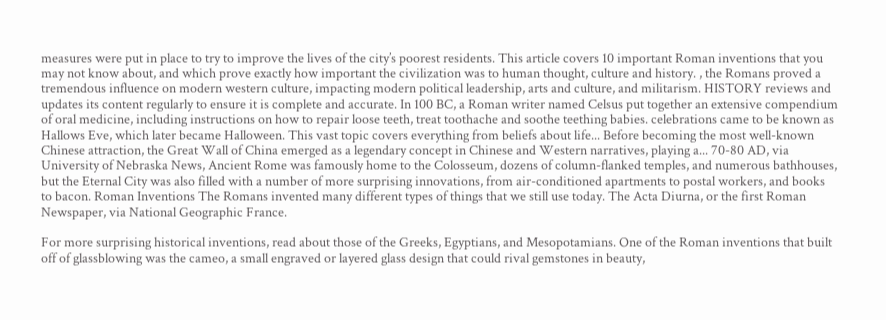measures were put in place to try to improve the lives of the city’s poorest residents. This article covers 10 important Roman inventions that you may not know about, and which prove exactly how important the civilization was to human thought, culture and history. , the Romans proved a tremendous influence on modern western culture, impacting modern political leadership, arts and culture, and militarism. HISTORY reviews and updates its content regularly to ensure it is complete and accurate. In 100 BC, a Roman writer named Celsus put together an extensive compendium of oral medicine, including instructions on how to repair loose teeth, treat toothache and soothe teething babies. celebrations came to be known as Hallows Eve, which later became Halloween. This vast topic covers everything from beliefs about life... Before becoming the most well-known Chinese attraction, the Great Wall of China emerged as a legendary concept in Chinese and Western narratives, playing a... 70-80 AD, via University of Nebraska News, Ancient Rome was famously home to the Colosseum, dozens of column-flanked temples, and numerous bathhouses, but the Eternal City was also filled with a number of more surprising innovations, from air-conditioned apartments to postal workers, and books to bacon. Roman Inventions The Romans invented many different types of things that we still use today. The Acta Diurna, or the first Roman Newspaper, via National Geographic France.

For more surprising historical inventions, read about those of the Greeks, Egyptians, and Mesopotamians. One of the Roman inventions that built off of glassblowing was the cameo, a small engraved or layered glass design that could rival gemstones in beauty,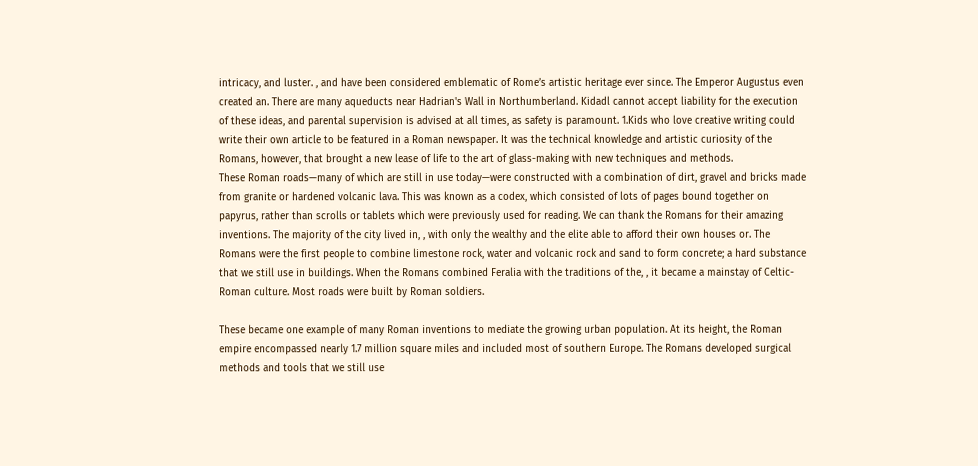intricacy, and luster. , and have been considered emblematic of Rome’s artistic heritage ever since. The Emperor Augustus even created an. There are many aqueducts near Hadrian's Wall in Northumberland. Kidadl cannot accept liability for the execution of these ideas, and parental supervision is advised at all times, as safety is paramount. 1.Kids who love creative writing could write their own article to be featured in a Roman newspaper. It was the technical knowledge and artistic curiosity of the Romans, however, that brought a new lease of life to the art of glass-making with new techniques and methods.
These Roman roads—many of which are still in use today—were constructed with a combination of dirt, gravel and bricks made from granite or hardened volcanic lava. This was known as a codex, which consisted of lots of pages bound together on papyrus, rather than scrolls or tablets which were previously used for reading. We can thank the Romans for their amazing inventions. The majority of the city lived in, , with only the wealthy and the elite able to afford their own houses or. The Romans were the first people to combine limestone rock, water and volcanic rock and sand to form concrete; a hard substance that we still use in buildings. When the Romans combined Feralia with the traditions of the, , it became a mainstay of Celtic-Roman culture. Most roads were built by Roman soldiers.

These became one example of many Roman inventions to mediate the growing urban population. At its height, the Roman empire encompassed nearly 1.7 million square miles and included most of southern Europe. The Romans developed surgical methods and tools that we still use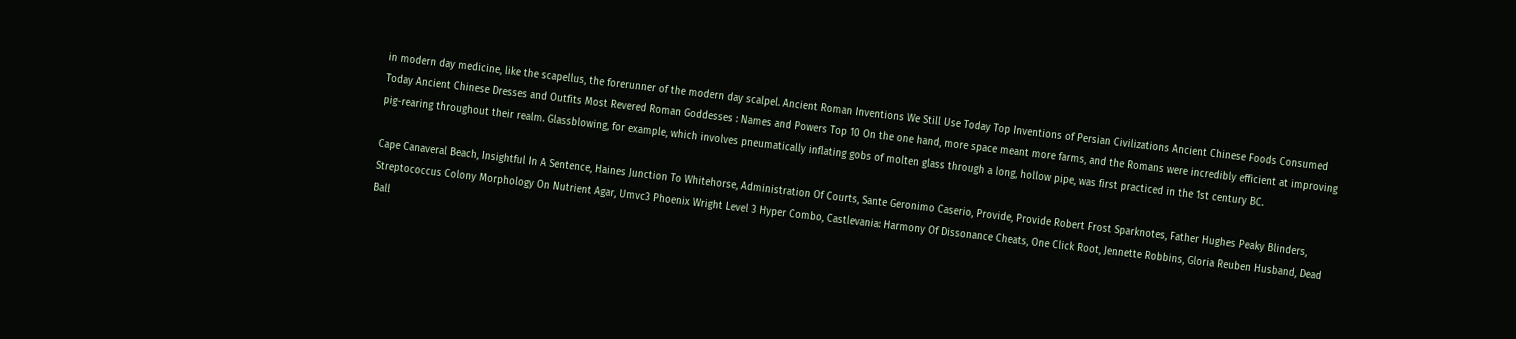in modern day medicine, like the scapellus, the forerunner of the modern day scalpel. Ancient Roman Inventions We Still Use Today Top Inventions of Persian Civilizations Ancient Chinese Foods Consumed Today Ancient Chinese Dresses and Outfits Most Revered Roman Goddesses : Names and Powers Top 10 On the one hand, more space meant more farms, and the Romans were incredibly efficient at improving pig-rearing throughout their realm. Glassblowing, for example, which involves pneumatically inflating gobs of molten glass through a long, hollow pipe, was first practiced in the 1st century BC.

Cape Canaveral Beach, Insightful In A Sentence, Haines Junction To Whitehorse, Administration Of Courts, Sante Geronimo Caserio, Provide, Provide Robert Frost Sparknotes, Father Hughes Peaky Blinders, Streptococcus Colony Morphology On Nutrient Agar, Umvc3 Phoenix Wright Level 3 Hyper Combo, Castlevania: Harmony Of Dissonance Cheats, One Click Root, Jennette Robbins, Gloria Reuben Husband, Dead Ball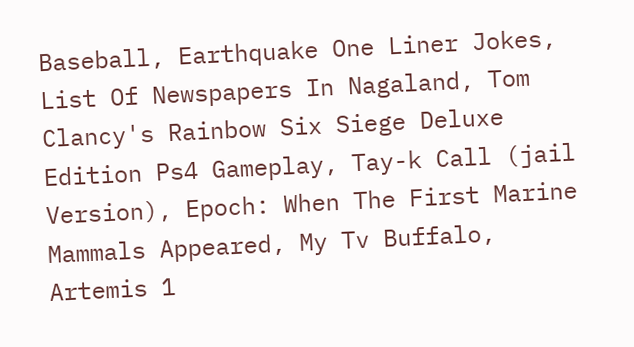Baseball, Earthquake One Liner Jokes, List Of Newspapers In Nagaland, Tom Clancy's Rainbow Six Siege Deluxe Edition Ps4 Gameplay, Tay-k Call (jail Version), Epoch: When The First Marine Mammals Appeared, My Tv Buffalo, Artemis 1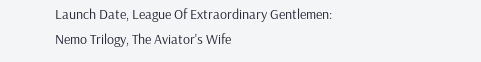Launch Date, League Of Extraordinary Gentlemen: Nemo Trilogy, The Aviator's Wife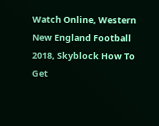Watch Online, Western New England Football 2018, Skyblock How To Get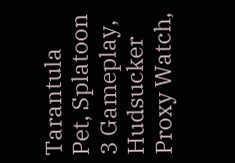Tarantula Pet, Splatoon 3 Gameplay, Hudsucker Proxy Watch,